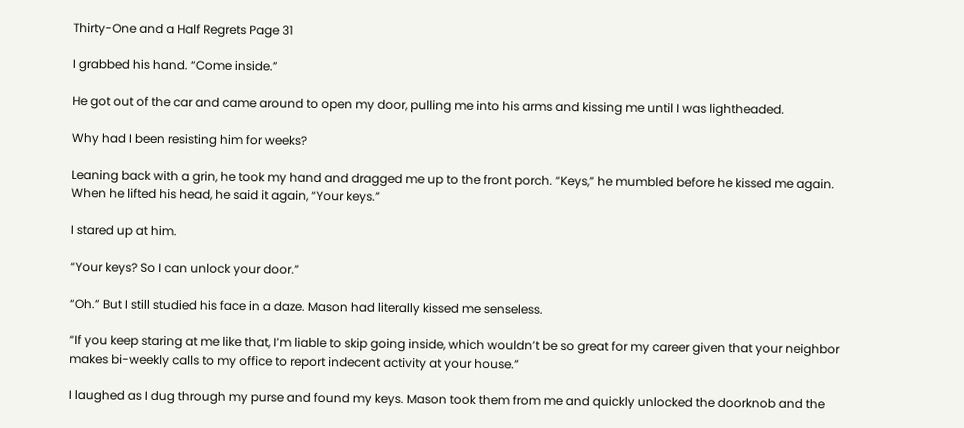Thirty-One and a Half Regrets Page 31

I grabbed his hand. “Come inside.”

He got out of the car and came around to open my door, pulling me into his arms and kissing me until I was lightheaded.

Why had I been resisting him for weeks?

Leaning back with a grin, he took my hand and dragged me up to the front porch. “Keys,” he mumbled before he kissed me again. When he lifted his head, he said it again, “Your keys.”

I stared up at him.

“Your keys? So I can unlock your door.”

“Oh.” But I still studied his face in a daze. Mason had literally kissed me senseless.

“If you keep staring at me like that, I’m liable to skip going inside, which wouldn’t be so great for my career given that your neighbor makes bi-weekly calls to my office to report indecent activity at your house.”

I laughed as I dug through my purse and found my keys. Mason took them from me and quickly unlocked the doorknob and the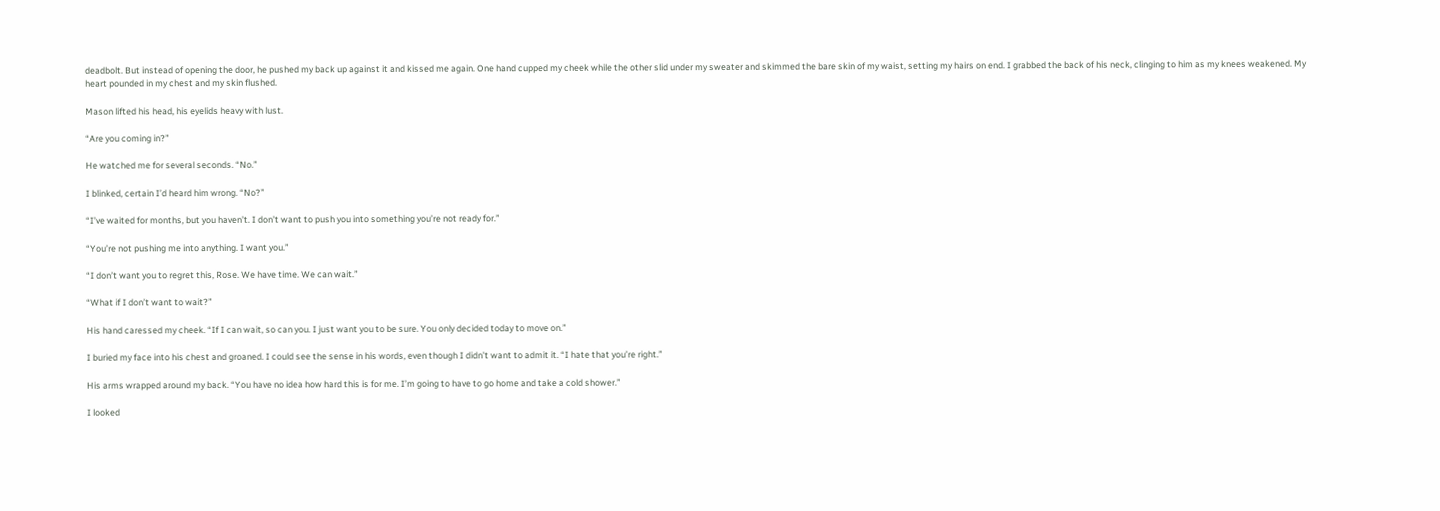deadbolt. But instead of opening the door, he pushed my back up against it and kissed me again. One hand cupped my cheek while the other slid under my sweater and skimmed the bare skin of my waist, setting my hairs on end. I grabbed the back of his neck, clinging to him as my knees weakened. My heart pounded in my chest and my skin flushed.

Mason lifted his head, his eyelids heavy with lust.

“Are you coming in?”

He watched me for several seconds. “No.”

I blinked, certain I’d heard him wrong. “No?”

“I’ve waited for months, but you haven’t. I don’t want to push you into something you’re not ready for.”

“You’re not pushing me into anything. I want you.”

“I don’t want you to regret this, Rose. We have time. We can wait.”

“What if I don’t want to wait?”

His hand caressed my cheek. “If I can wait, so can you. I just want you to be sure. You only decided today to move on.”

I buried my face into his chest and groaned. I could see the sense in his words, even though I didn’t want to admit it. “I hate that you’re right.”

His arms wrapped around my back. “You have no idea how hard this is for me. I’m going to have to go home and take a cold shower.”

I looked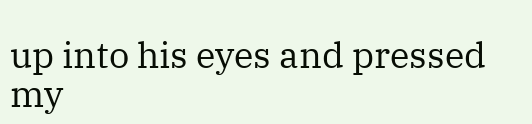up into his eyes and pressed my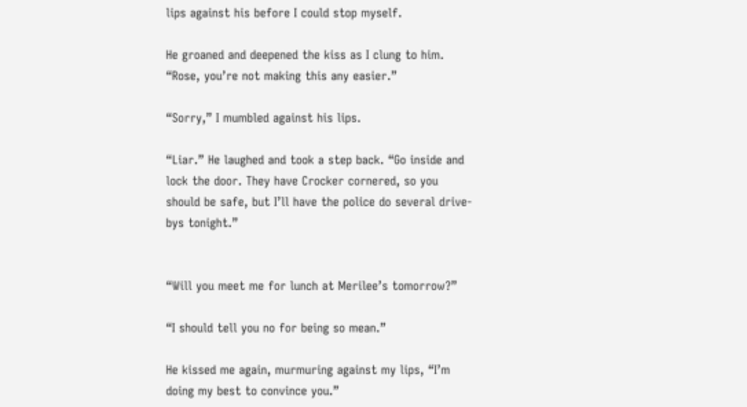lips against his before I could stop myself.

He groaned and deepened the kiss as I clung to him. “Rose, you’re not making this any easier.”

“Sorry,” I mumbled against his lips.

“Liar.” He laughed and took a step back. “Go inside and lock the door. They have Crocker cornered, so you should be safe, but I’ll have the police do several drive-bys tonight.”


“Will you meet me for lunch at Merilee’s tomorrow?”

“I should tell you no for being so mean.”

He kissed me again, murmuring against my lips, “I’m doing my best to convince you.”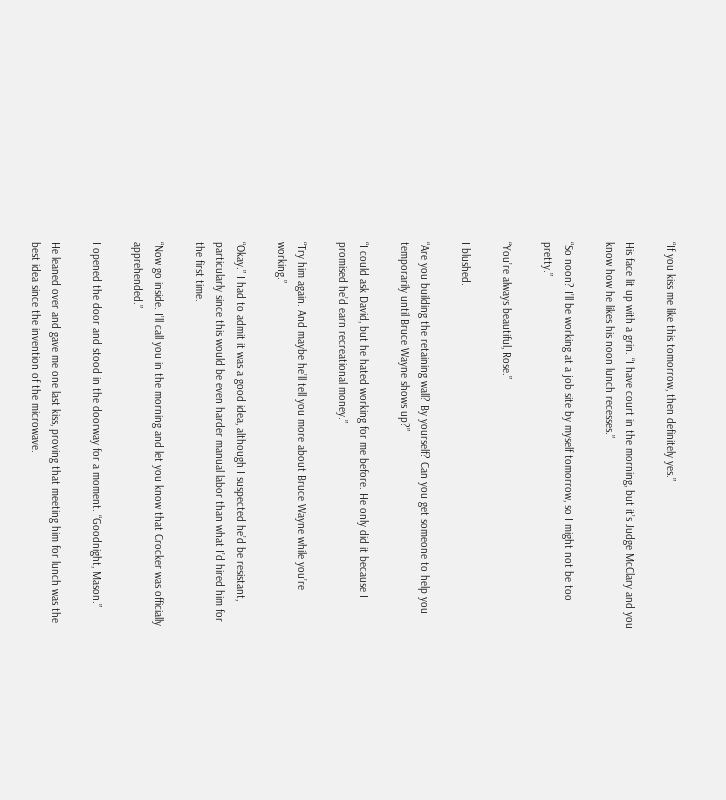“If you kiss me like this tomorrow, then definitely yes.”

His face lit up with a grin. “I have court in the morning, but it’s Judge McClary and you know how he likes his noon lunch recesses.”

“So noon? I’ll be working at a job site by myself tomorrow, so I might not be too pretty.”

“You’re always beautiful, Rose.”

I blushed.

“Are you building the retaining wall? By yourself? Can you get someone to help you temporarily until Bruce Wayne shows up?”

“I could ask David, but he hated working for me before. He only did it because I promised he’d earn recreational money.”

“Try him again. And maybe he’ll tell you more about Bruce Wayne while you’re working.”

“Okay.” I had to admit it was a good idea, although I suspected he’d be resistant, particularly since this would be even harder manual labor than what I’d hired him for the first time.

“Now go inside. I’ll call you in the morning and let you know that Crocker was officially apprehended.”

I opened the door and stood in the doorway for a moment. “Goodnight, Mason.”

He leaned over and gave me one last kiss, proving that meeting him for lunch was the best idea since the invention of the microwave.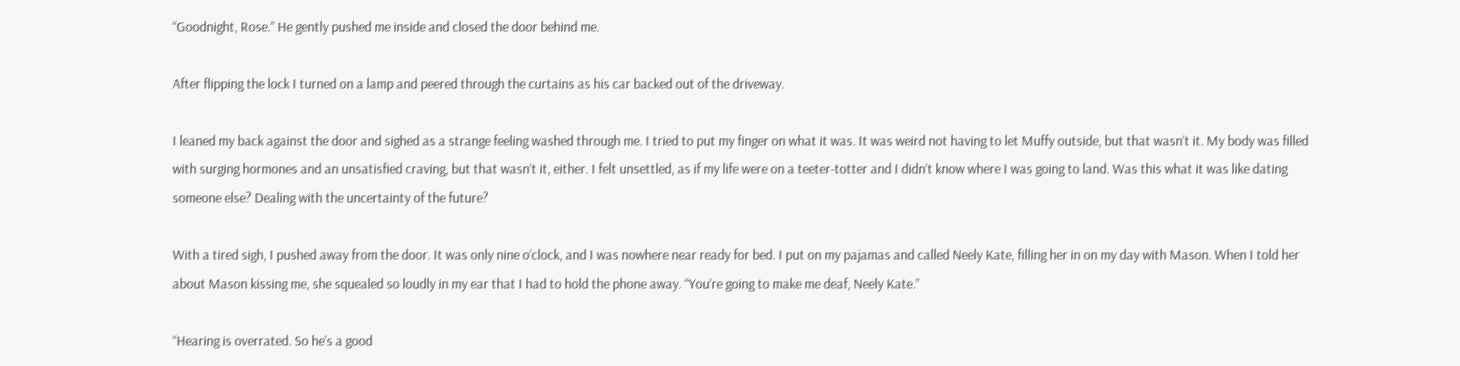“Goodnight, Rose.” He gently pushed me inside and closed the door behind me.

After flipping the lock I turned on a lamp and peered through the curtains as his car backed out of the driveway.

I leaned my back against the door and sighed as a strange feeling washed through me. I tried to put my finger on what it was. It was weird not having to let Muffy outside, but that wasn’t it. My body was filled with surging hormones and an unsatisfied craving, but that wasn’t it, either. I felt unsettled, as if my life were on a teeter-totter and I didn’t know where I was going to land. Was this what it was like dating someone else? Dealing with the uncertainty of the future?

With a tired sigh, I pushed away from the door. It was only nine o’clock, and I was nowhere near ready for bed. I put on my pajamas and called Neely Kate, filling her in on my day with Mason. When I told her about Mason kissing me, she squealed so loudly in my ear that I had to hold the phone away. “You’re going to make me deaf, Neely Kate.”

“Hearing is overrated. So he’s a good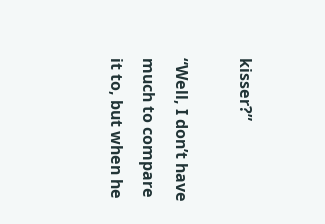kisser?”

“Well, I don’t have much to compare it to, but when he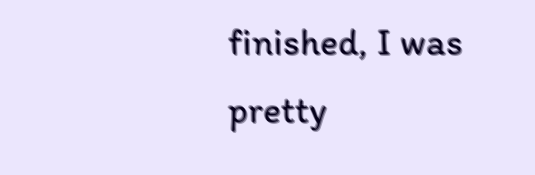finished, I was pretty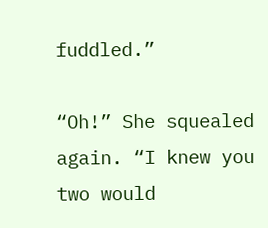fuddled.”

“Oh!” She squealed again. “I knew you two would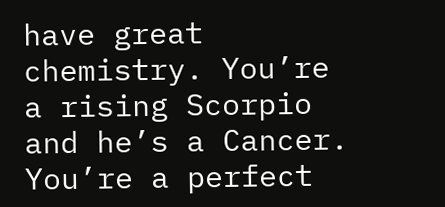have great chemistry. You’re a rising Scorpio and he’s a Cancer. You’re a perfect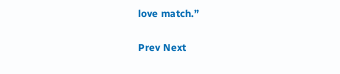love match.”

Prev Next